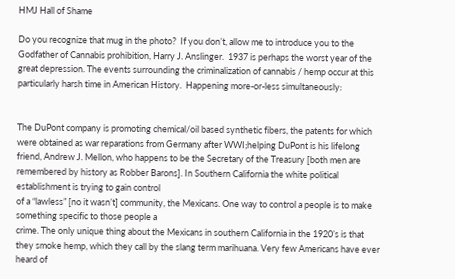HMJ Hall of Shame

Do you recognize that mug in the photo?  If you don’t, allow me to introduce you to the Godfather of Cannabis prohibition, Harry J. Anslinger.  1937 is perhaps the worst year of the great depression. The events surrounding the criminalization of cannabis / hemp occur at this particularly harsh time in American History.  Happening more-or-less simultaneously:


The DuPont company is promoting chemical/oil based synthetic fibers, the patents for which were obtained as war reparations from Germany after WWI;helping DuPont is his lifelong friend, Andrew J. Mellon, who happens to be the Secretary of the Treasury [both men are remembered by history as Robber Barons]. In Southern California the white political establishment is trying to gain control
of a “lawless” [no it wasn’t] community, the Mexicans. One way to control a people is to make something specific to those people a
crime. The only unique thing about the Mexicans in southern California in the 1920’s is that they smoke hemp, which they call by the slang term marihuana. Very few Americans have ever heard of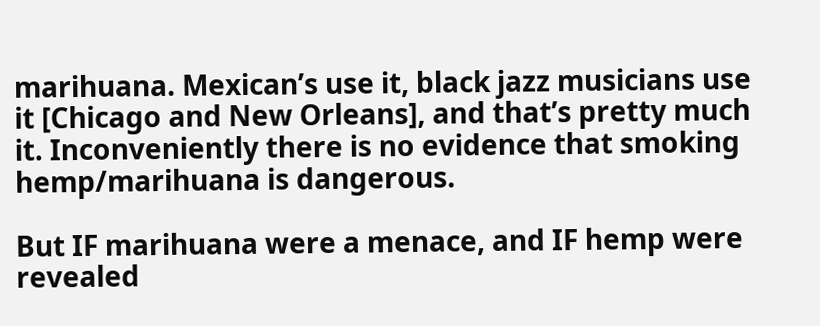marihuana. Mexican’s use it, black jazz musicians use it [Chicago and New Orleans], and that’s pretty much it. Inconveniently there is no evidence that smoking hemp/marihuana is dangerous.

But IF marihuana were a menace, and IF hemp were revealed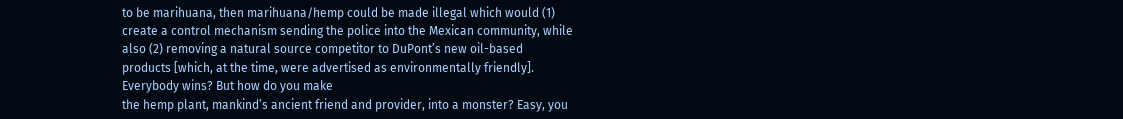to be marihuana, then marihuana/hemp could be made illegal which would (1) create a control mechanism sending the police into the Mexican community, while also (2) removing a natural source competitor to DuPont’s new oil-based products [which, at the time, were advertised as environmentally friendly]. Everybody wins? But how do you make
the hemp plant, mankind’s ancient friend and provider, into a monster? Easy, you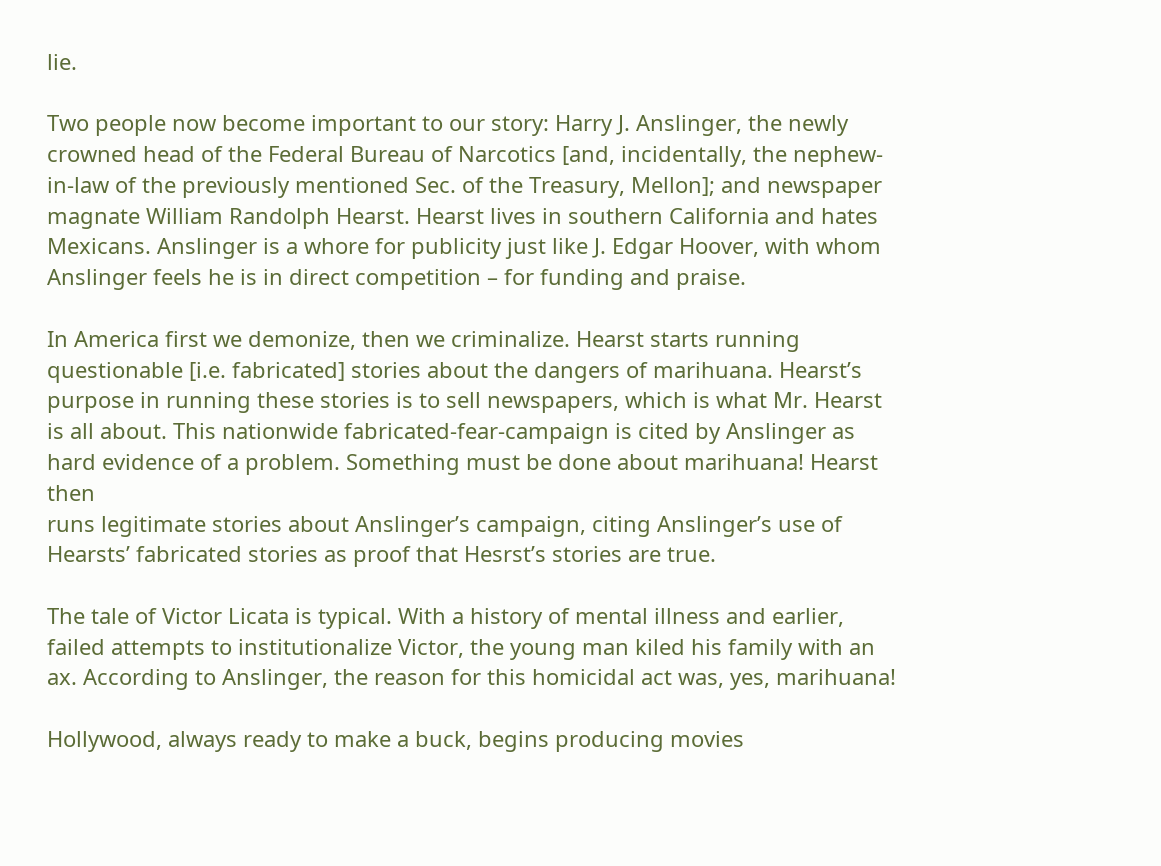lie.

Two people now become important to our story: Harry J. Anslinger, the newly crowned head of the Federal Bureau of Narcotics [and, incidentally, the nephew-in-law of the previously mentioned Sec. of the Treasury, Mellon]; and newspaper magnate William Randolph Hearst. Hearst lives in southern California and hates Mexicans. Anslinger is a whore for publicity just like J. Edgar Hoover, with whom
Anslinger feels he is in direct competition – for funding and praise.

In America first we demonize, then we criminalize. Hearst starts running questionable [i.e. fabricated] stories about the dangers of marihuana. Hearst’s purpose in running these stories is to sell newspapers, which is what Mr. Hearst is all about. This nationwide fabricated-fear-campaign is cited by Anslinger as hard evidence of a problem. Something must be done about marihuana! Hearst then
runs legitimate stories about Anslinger’s campaign, citing Anslinger’s use of Hearsts’ fabricated stories as proof that Hesrst’s stories are true.

The tale of Victor Licata is typical. With a history of mental illness and earlier, failed attempts to institutionalize Victor, the young man kiled his family with an ax. According to Anslinger, the reason for this homicidal act was, yes, marihuana!

Hollywood, always ready to make a buck, begins producing movies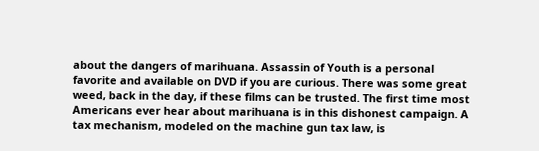about the dangers of marihuana. Assassin of Youth is a personal favorite and available on DVD if you are curious. There was some great weed, back in the day, if these films can be trusted. The first time most Americans ever hear about marihuana is in this dishonest campaign. A tax mechanism, modeled on the machine gun tax law, is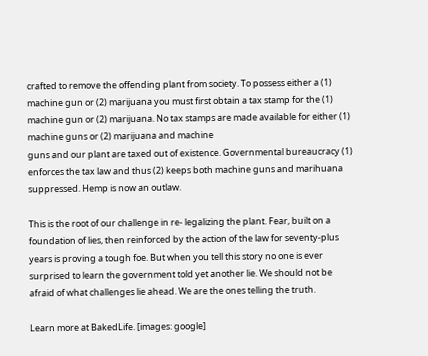crafted to remove the offending plant from society. To possess either a (1) machine gun or (2) marijuana you must first obtain a tax stamp for the (1) machine gun or (2) marijuana. No tax stamps are made available for either (1) machine guns or (2) marijuana and machine
guns and our plant are taxed out of existence. Governmental bureaucracy (1) enforces the tax law and thus (2) keeps both machine guns and marihuana suppressed. Hemp is now an outlaw.

This is the root of our challenge in re- legalizing the plant. Fear, built on a foundation of lies, then reinforced by the action of the law for seventy-plus years is proving a tough foe. But when you tell this story no one is ever surprised to learn the government told yet another lie. We should not be afraid of what challenges lie ahead. We are the ones telling the truth.

Learn more at BakedLife. [images: google]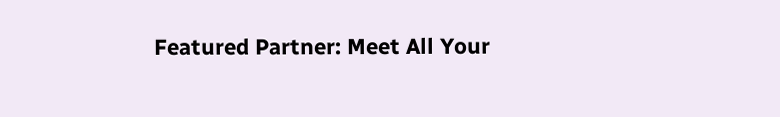Featured Partner: Meet All Your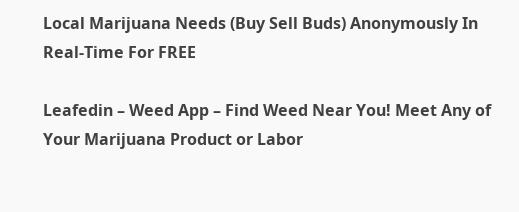Local Marijuana Needs (Buy Sell Buds) Anonymously In Real-Time For FREE

Leafedin – Weed App – Find Weed Near You! Meet Any of Your Marijuana Product or Labor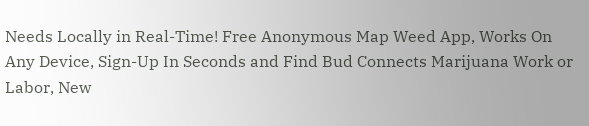Needs Locally in Real-Time! Free Anonymous Map Weed App, Works On Any Device, Sign-Up In Seconds and Find Bud Connects Marijuana Work or Labor, New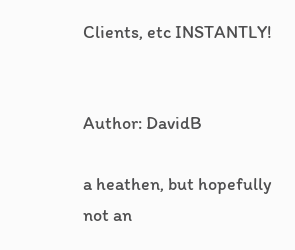Clients, etc INSTANTLY!


Author: DavidB

a heathen, but hopefully not an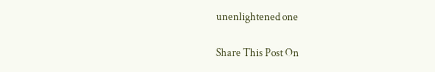unenlightened one

Share This Post On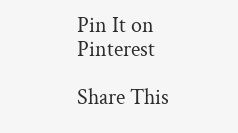Pin It on Pinterest

Share This